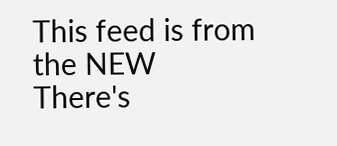This feed is from the NEW There's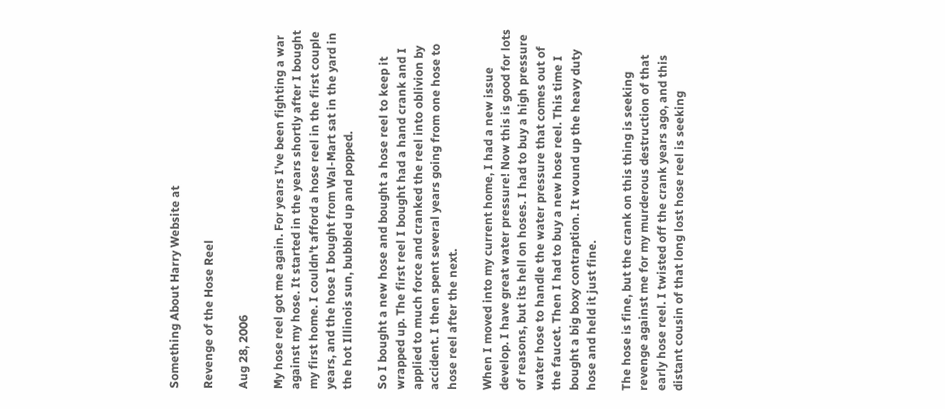Something About Harry Website at

Revenge of the Hose Reel

Aug 28, 2006

My hose reel got me again. For years I've been fighting a war against my hose. It started in the years shortly after I bought my first home. I couldn't afford a hose reel in the first couple years, and the hose I bought from Wal-Mart sat in the yard in the hot Illinois sun, bubbled up and popped.

So I bought a new hose and bought a hose reel to keep it wrapped up. The first reel I bought had a hand crank and I applied to much force and cranked the reel into oblivion by accident. I then spent several years going from one hose to hose reel after the next.

When I moved into my current home, I had a new issue develop. I have great water pressure! Now this is good for lots of reasons, but its hell on hoses. I had to buy a high pressure water hose to handle the water pressure that comes out of the faucet. Then I had to buy a new hose reel. This time I bought a big boxy contraption. It wound up the heavy duty hose and held it just fine.

The hose is fine, but the crank on this thing is seeking revenge against me for my murderous destruction of that early hose reel. I twisted off the crank years ago, and this distant cousin of that long lost hose reel is seeking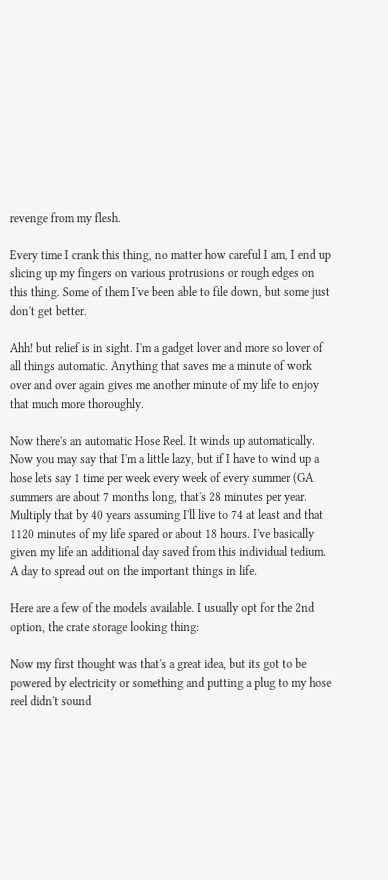revenge from my flesh.

Every time I crank this thing, no matter how careful I am, I end up slicing up my fingers on various protrusions or rough edges on this thing. Some of them I've been able to file down, but some just don't get better.

Ahh! but relief is in sight. I'm a gadget lover and more so lover of all things automatic. Anything that saves me a minute of work over and over again gives me another minute of my life to enjoy that much more thoroughly.

Now there's an automatic Hose Reel. It winds up automatically. Now you may say that I'm a little lazy, but if I have to wind up a hose lets say 1 time per week every week of every summer (GA summers are about 7 months long, that's 28 minutes per year. Multiply that by 40 years assuming I'll live to 74 at least and that 1120 minutes of my life spared or about 18 hours. I've basically given my life an additional day saved from this individual tedium. A day to spread out on the important things in life.

Here are a few of the models available. I usually opt for the 2nd option, the crate storage looking thing:

Now my first thought was that's a great idea, but its got to be powered by electricity or something and putting a plug to my hose reel didn't sound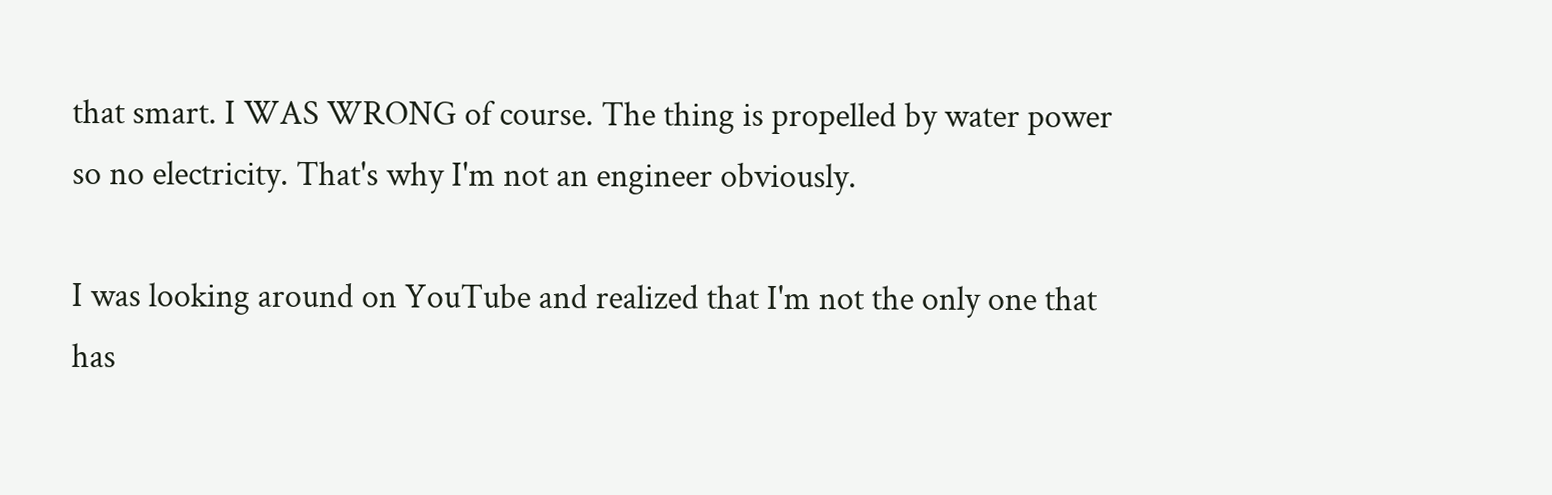that smart. I WAS WRONG of course. The thing is propelled by water power so no electricity. That's why I'm not an engineer obviously.

I was looking around on YouTube and realized that I'm not the only one that has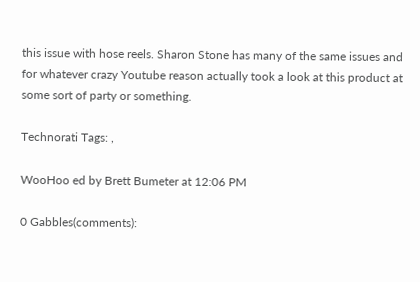this issue with hose reels. Sharon Stone has many of the same issues and for whatever crazy Youtube reason actually took a look at this product at some sort of party or something.

Technorati Tags: ,

WooHoo ed by Brett Bumeter at 12:06 PM

0 Gabbles(comments):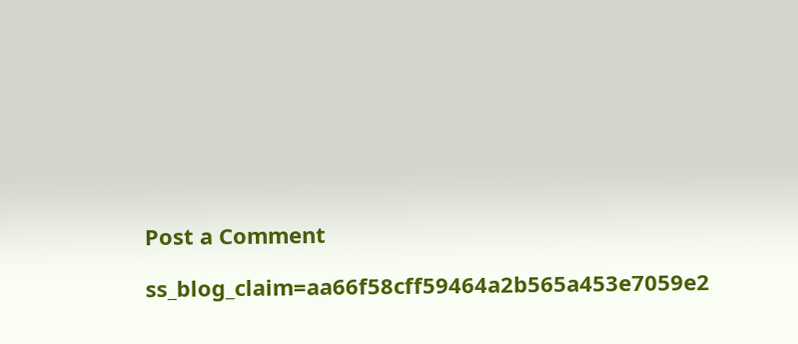Post a Comment

ss_blog_claim=aa66f58cff59464a2b565a453e7059e2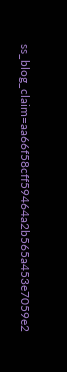ss_blog_claim=aa66f58cff59464a2b565a453e7059e2